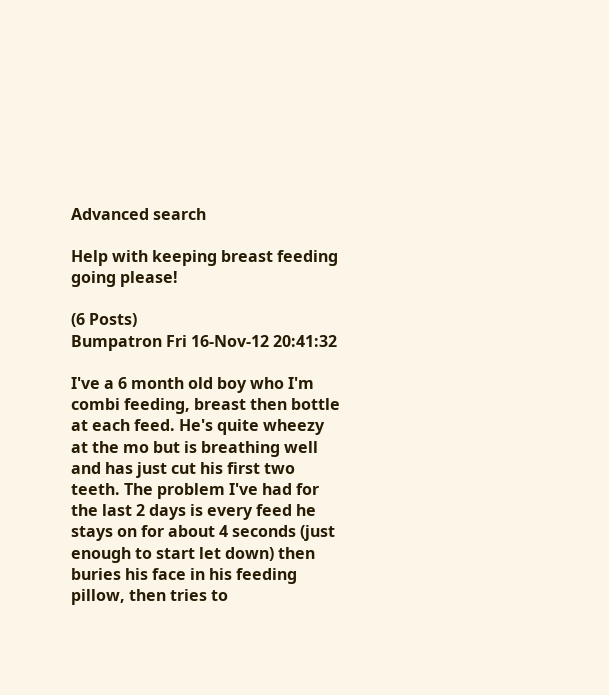Advanced search

Help with keeping breast feeding going please!

(6 Posts)
Bumpatron Fri 16-Nov-12 20:41:32

I've a 6 month old boy who I'm combi feeding, breast then bottle at each feed. He's quite wheezy at the mo but is breathing well and has just cut his first two teeth. The problem I've had for the last 2 days is every feed he stays on for about 4 seconds (just enough to start let down) then buries his face in his feeding pillow, then tries to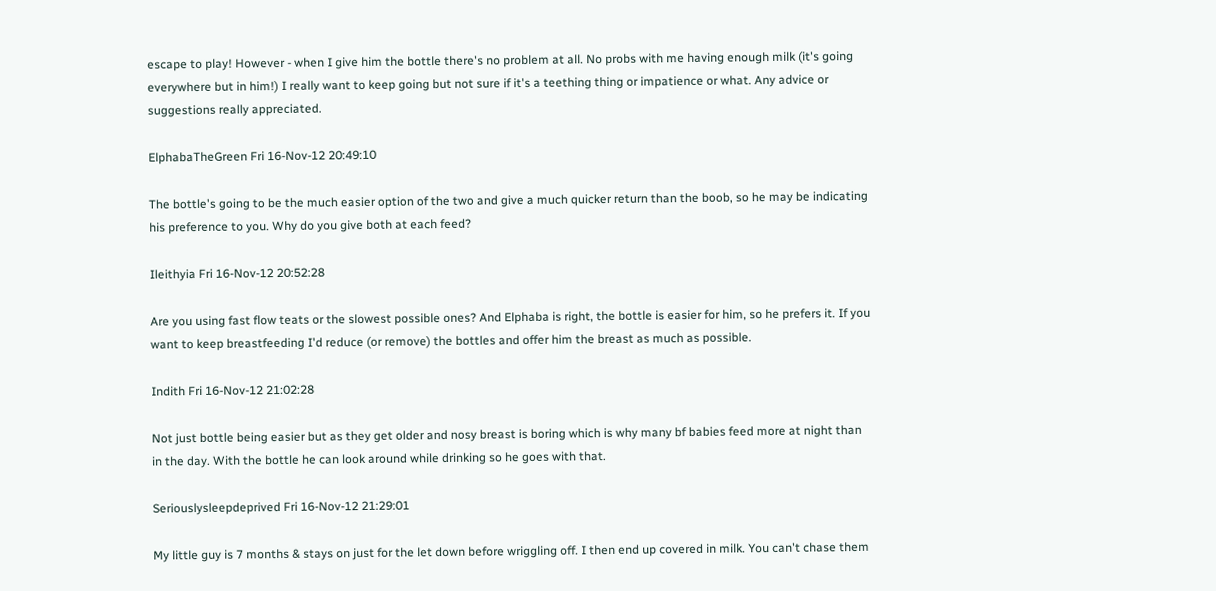escape to play! However - when I give him the bottle there's no problem at all. No probs with me having enough milk (it's going everywhere but in him!) I really want to keep going but not sure if it's a teething thing or impatience or what. Any advice or suggestions really appreciated.

ElphabaTheGreen Fri 16-Nov-12 20:49:10

The bottle's going to be the much easier option of the two and give a much quicker return than the boob, so he may be indicating his preference to you. Why do you give both at each feed?

Ileithyia Fri 16-Nov-12 20:52:28

Are you using fast flow teats or the slowest possible ones? And Elphaba is right, the bottle is easier for him, so he prefers it. If you want to keep breastfeeding I'd reduce (or remove) the bottles and offer him the breast as much as possible.

Indith Fri 16-Nov-12 21:02:28

Not just bottle being easier but as they get older and nosy breast is boring which is why many bf babies feed more at night than in the day. With the bottle he can look around while drinking so he goes with that.

Seriouslysleepdeprived Fri 16-Nov-12 21:29:01

My little guy is 7 months & stays on just for the let down before wriggling off. I then end up covered in milk. You can't chase them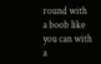round with a boob like you can with a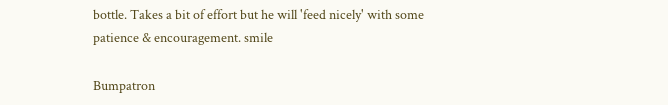bottle. Takes a bit of effort but he will 'feed nicely' with some patience & encouragement. smile

Bumpatron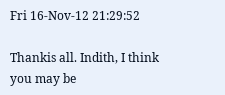Fri 16-Nov-12 21:29:52

Thankis all. Indith, I think you may be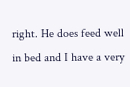right. He does feed well in bed and I have a very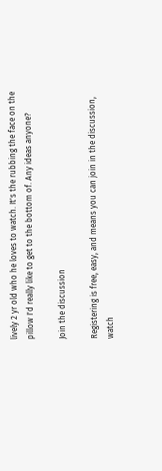lively 2 yr old who he loves to watch. It's the rubbing the face on the pillow I'd really like to get to the bottom of. Any ideas anyone?

Join the discussion

Registering is free, easy, and means you can join in the discussion, watch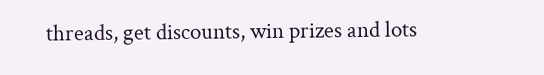threads, get discounts, win prizes and lots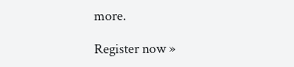more.

Register now »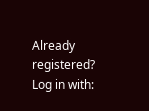Already registered? Log in with: